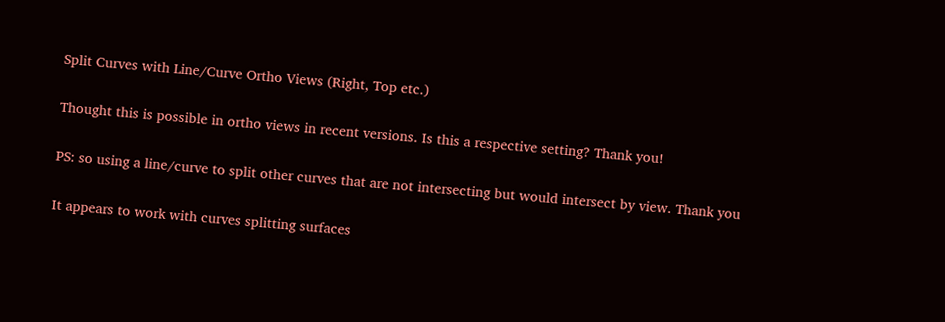Split Curves with Line/Curve Ortho Views (Right, Top etc.)

Thought this is possible in ortho views in recent versions. Is this a respective setting? Thank you!

PS: so using a line/curve to split other curves that are not intersecting but would intersect by view. Thank you

It appears to work with curves splitting surfaces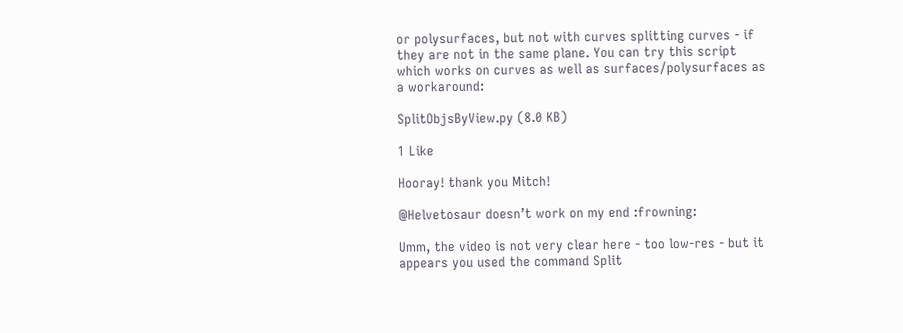or polysurfaces, but not with curves splitting curves - if they are not in the same plane. You can try this script which works on curves as well as surfaces/polysurfaces as a workaround:

SplitObjsByView.py (8.0 KB)

1 Like

Hooray! thank you Mitch!

@Helvetosaur doesn’t work on my end :frowning:

Umm, the video is not very clear here - too low-res - but it appears you used the command Split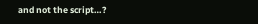and not the script…?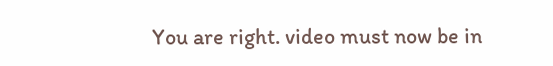You are right. video must now be in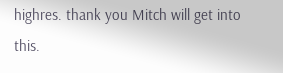highres. thank you Mitch will get into this.